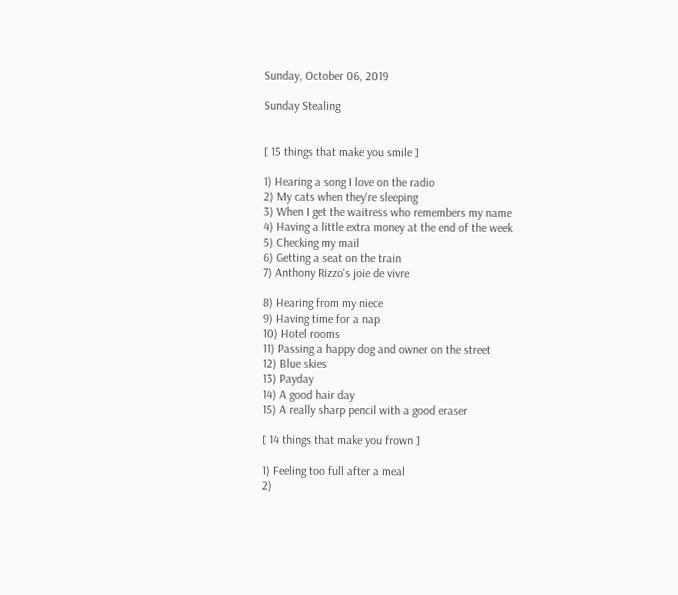Sunday, October 06, 2019

Sunday Stealing


[ 15 things that make you smile ]

1) Hearing a song I love on the radio
2) My cats when they're sleeping
3) When I get the waitress who remembers my name
4) Having a little extra money at the end of the week
5) Checking my mail
6) Getting a seat on the train
7) Anthony Rizzo's joie de vivre

8) Hearing from my niece
9) Having time for a nap
10) Hotel rooms
11) Passing a happy dog and owner on the street
12) Blue skies
13) Payday
14) A good hair day
15) A really sharp pencil with a good eraser

[ 14 things that make you frown ]

1) Feeling too full after a meal
2)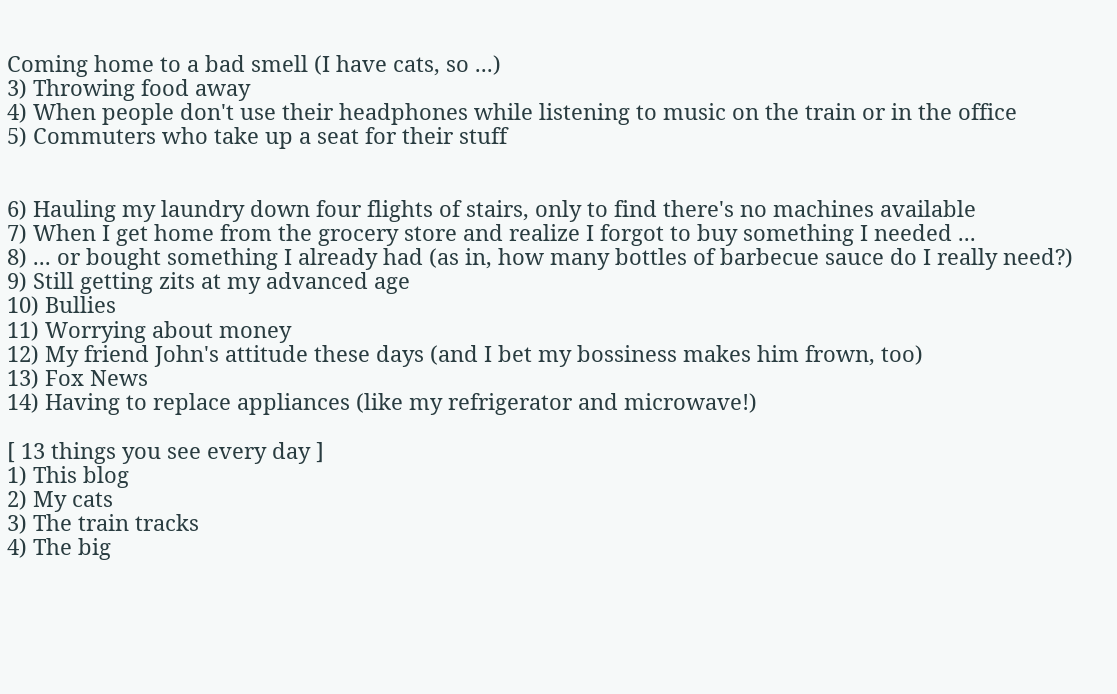Coming home to a bad smell (I have cats, so ...)
3) Throwing food away
4) When people don't use their headphones while listening to music on the train or in the office
5) Commuters who take up a seat for their stuff


6) Hauling my laundry down four flights of stairs, only to find there's no machines available
7) When I get home from the grocery store and realize I forgot to buy something I needed ...
8) ... or bought something I already had (as in, how many bottles of barbecue sauce do I really need?)
9) Still getting zits at my advanced age
10) Bullies
11) Worrying about money
12) My friend John's attitude these days (and I bet my bossiness makes him frown, too)
13) Fox News
14) Having to replace appliances (like my refrigerator and microwave!)

[ 13 things you see every day ]
1) This blog
2) My cats
3) The train tracks
4) The big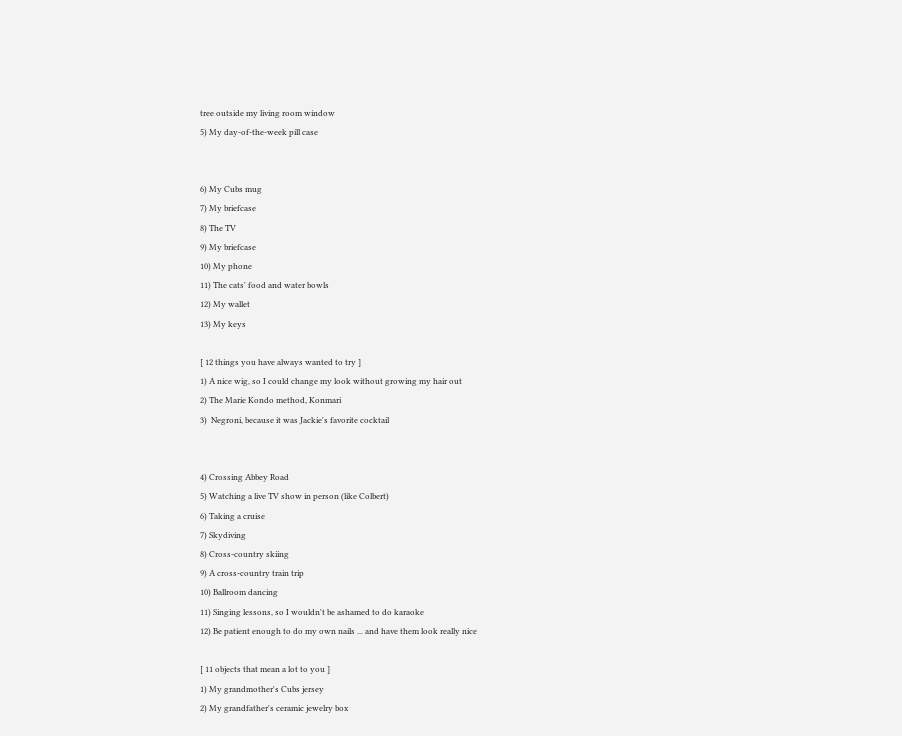tree outside my living room window
5) My day-of-the-week pill case


6) My Cubs mug
7) My briefcase
8) The TV
9) My briefcase
10) My phone
11) The cats' food and water bowls
12) My wallet
13) My keys

[ 12 things you have always wanted to try ]
1) A nice wig, so I could change my look without growing my hair out
2) The Marie Kondo method, Konmari
3)  Negroni, because it was Jackie's favorite cocktail


4) Crossing Abbey Road
5) Watching a live TV show in person (like Colbert)
6) Taking a cruise
7) Skydiving
8) Cross-country skiing
9) A cross-country train trip
10) Ballroom dancing
11) Singing lessons, so I wouldn't be ashamed to do karaoke
12) Be patient enough to do my own nails ... and have them look really nice

[ 11 objects that mean a lot to you ]
1) My grandmother's Cubs jersey
2) My grandfather's ceramic jewelry box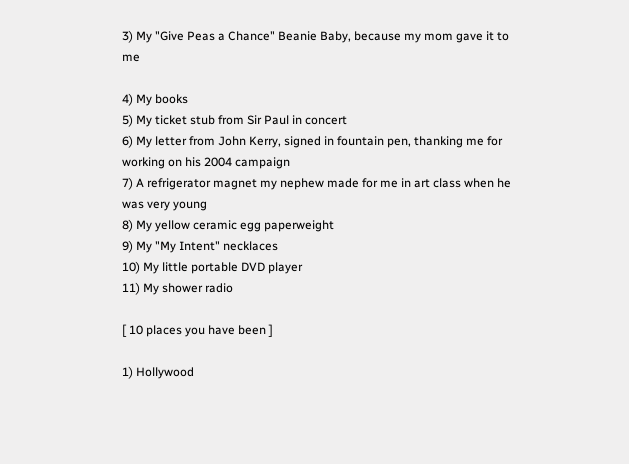3) My "Give Peas a Chance" Beanie Baby, because my mom gave it to me

4) My books
5) My ticket stub from Sir Paul in concert
6) My letter from John Kerry, signed in fountain pen, thanking me for working on his 2004 campaign
7) A refrigerator magnet my nephew made for me in art class when he was very young
8) My yellow ceramic egg paperweight
9) My "My Intent" necklaces
10) My little portable DVD player
11) My shower radio

[ 10 places you have been ]

1) Hollywood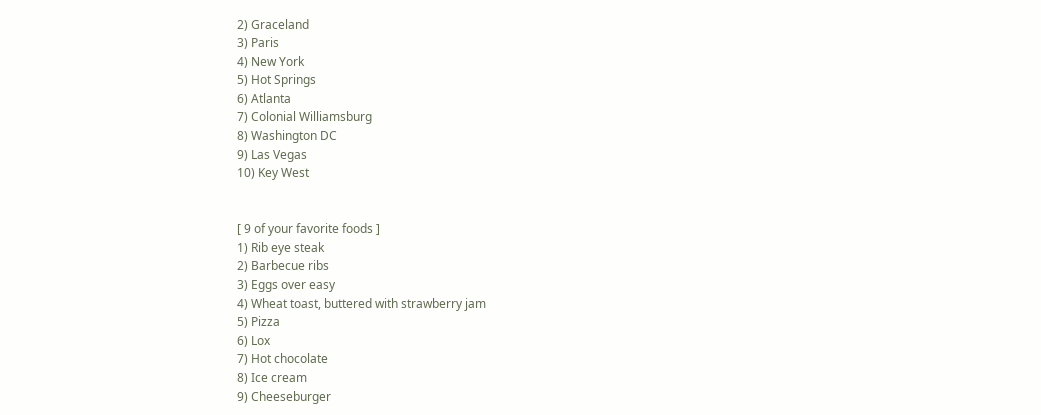2) Graceland
3) Paris
4) New York
5) Hot Springs
6) Atlanta
7) Colonial Williamsburg
8) Washington DC
9) Las Vegas
10) Key West


[ 9 of your favorite foods ]
1) Rib eye steak
2) Barbecue ribs
3) Eggs over easy
4) Wheat toast, buttered with strawberry jam
5) Pizza
6) Lox
7) Hot chocolate
8) Ice cream
9) Cheeseburger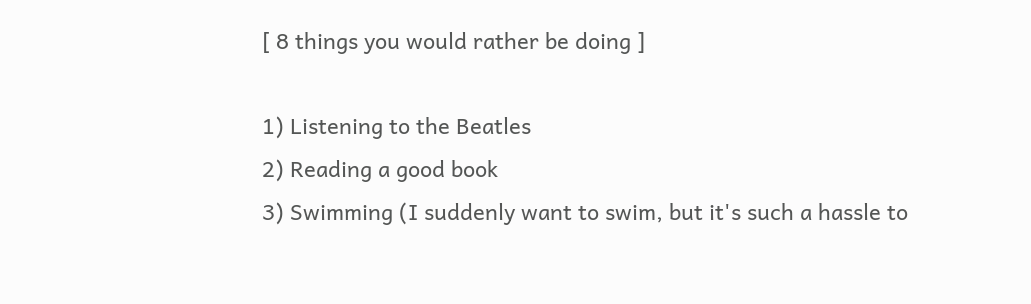[ 8 things you would rather be doing ]

1) Listening to the Beatles
2) Reading a good book
3) Swimming (I suddenly want to swim, but it's such a hassle to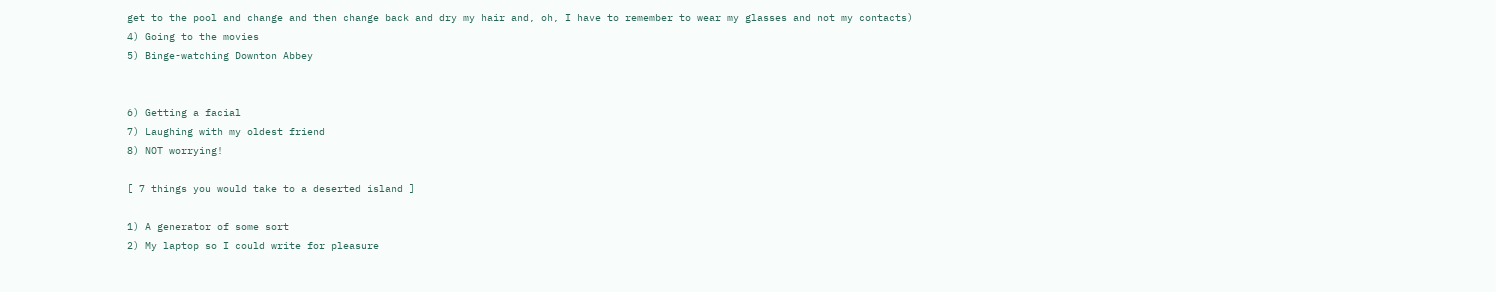get to the pool and change and then change back and dry my hair and, oh, I have to remember to wear my glasses and not my contacts)
4) Going to the movies
5) Binge-watching Downton Abbey


6) Getting a facial
7) Laughing with my oldest friend
8) NOT worrying!

[ 7 things you would take to a deserted island ]

1) A generator of some sort
2) My laptop so I could write for pleasure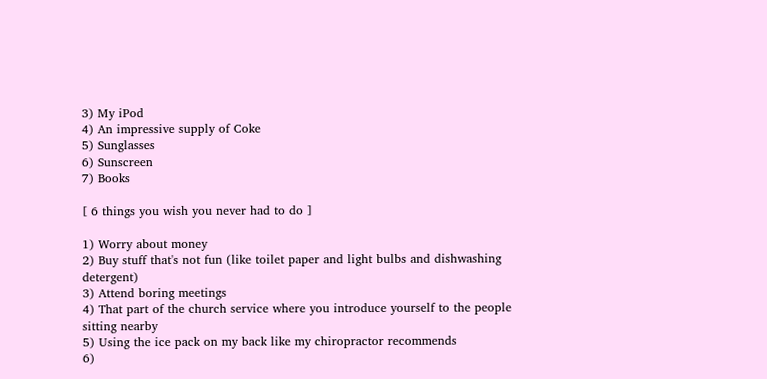3) My iPod
4) An impressive supply of Coke
5) Sunglasses
6) Sunscreen
7) Books

[ 6 things you wish you never had to do ]

1) Worry about money
2) Buy stuff that's not fun (like toilet paper and light bulbs and dishwashing detergent)
3) Attend boring meetings
4) That part of the church service where you introduce yourself to the people sitting nearby
5) Using the ice pack on my back like my chiropractor recommends
6)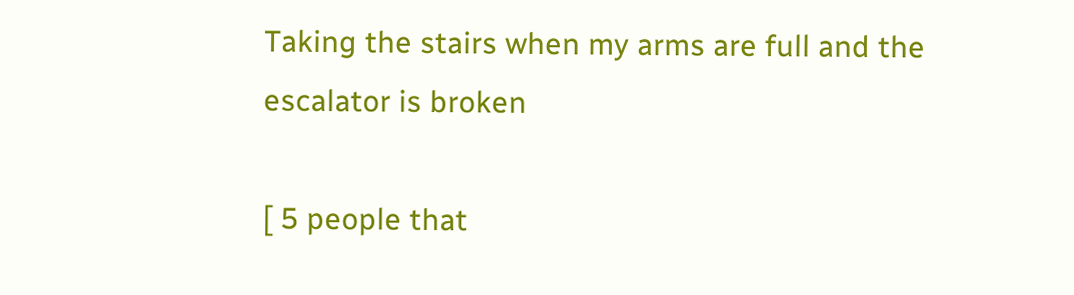Taking the stairs when my arms are full and the escalator is broken

[ 5 people that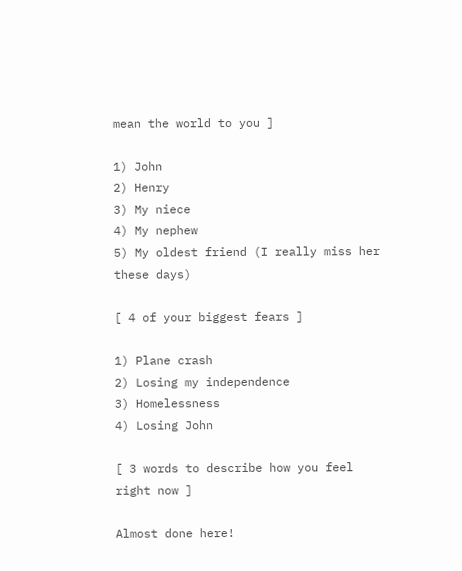mean the world to you ]

1) John
2) Henry
3) My niece
4) My nephew
5) My oldest friend (I really miss her these days)

[ 4 of your biggest fears ]

1) Plane crash
2) Losing my independence
3) Homelessness
4) Losing John

[ 3 words to describe how you feel right now ]

Almost done here!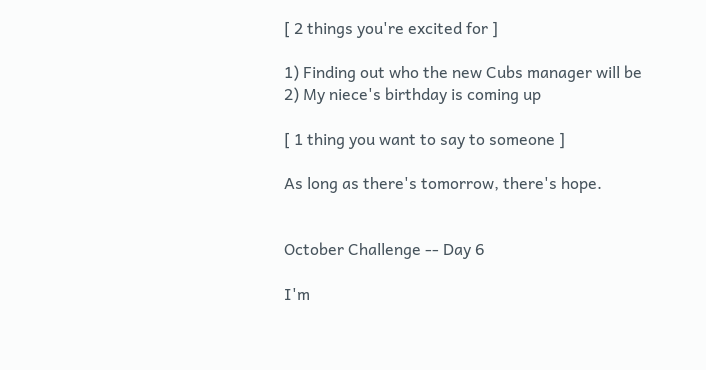[ 2 things you're excited for ]

1) Finding out who the new Cubs manager will be
2) My niece's birthday is coming up

[ 1 thing you want to say to someone ]

As long as there's tomorrow, there's hope.


October Challenge -- Day 6

I'm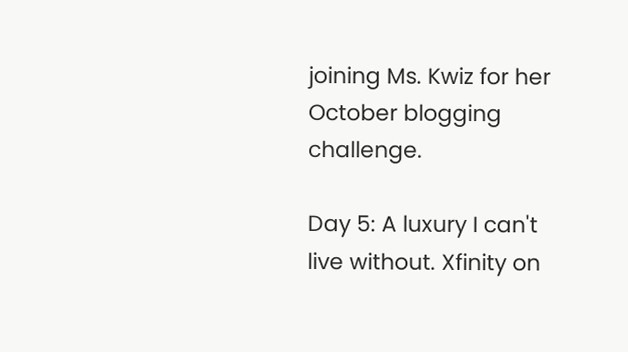joining Ms. Kwiz for her October blogging challenge.

Day 5: A luxury I can't live without. Xfinity on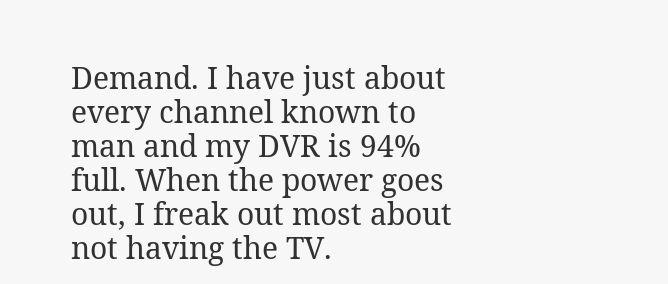Demand. I have just about every channel known to man and my DVR is 94% full. When the power goes out, I freak out most about not having the TV.